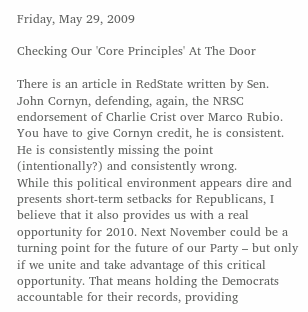Friday, May 29, 2009

Checking Our 'Core Principles' At The Door

There is an article in RedState written by Sen. John Cornyn, defending, again, the NRSC endorsement of Charlie Crist over Marco Rubio. You have to give Cornyn credit, he is consistent. He is consistently missing the point (intentionally?) and consistently wrong.
While this political environment appears dire and presents short-term setbacks for Republicans, I believe that it also provides us with a real opportunity for 2010. Next November could be a turning point for the future of our Party – but only if we unite and take advantage of this critical opportunity. That means holding the Democrats accountable for their records, providing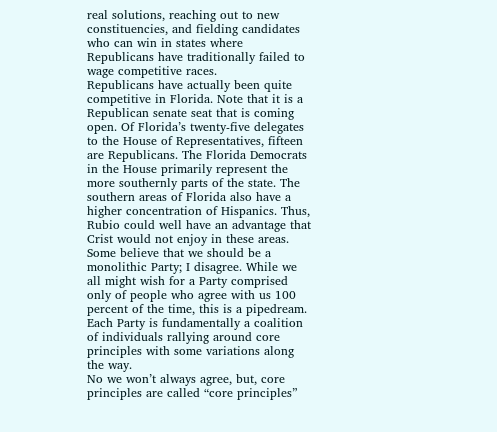real solutions, reaching out to new constituencies, and fielding candidates who can win in states where Republicans have traditionally failed to wage competitive races.
Republicans have actually been quite competitive in Florida. Note that it is a Republican senate seat that is coming open. Of Florida’s twenty-five delegates to the House of Representatives, fifteen are Republicans. The Florida Democrats in the House primarily represent the more southernly parts of the state. The southern areas of Florida also have a higher concentration of Hispanics. Thus, Rubio could well have an advantage that Crist would not enjoy in these areas.
Some believe that we should be a monolithic Party; I disagree. While we all might wish for a Party comprised only of people who agree with us 100 percent of the time, this is a pipedream. Each Party is fundamentally a coalition of individuals rallying around core principles with some variations along the way.
No we won’t always agree, but, core principles are called “core principles”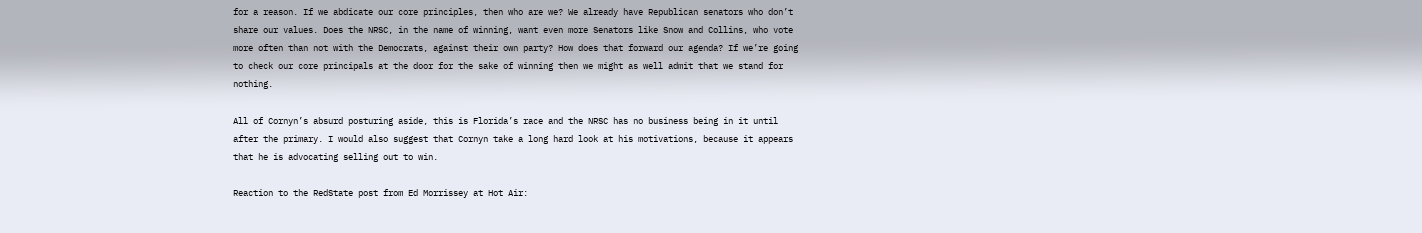for a reason. If we abdicate our core principles, then who are we? We already have Republican senators who don’t share our values. Does the NRSC, in the name of winning, want even more Senators like Snow and Collins, who vote more often than not with the Democrats, against their own party? How does that forward our agenda? If we’re going to check our core principals at the door for the sake of winning then we might as well admit that we stand for nothing.

All of Cornyn’s absurd posturing aside, this is Florida’s race and the NRSC has no business being in it until after the primary. I would also suggest that Cornyn take a long hard look at his motivations, because it appears that he is advocating selling out to win.

Reaction to the RedState post from Ed Morrissey at Hot Air: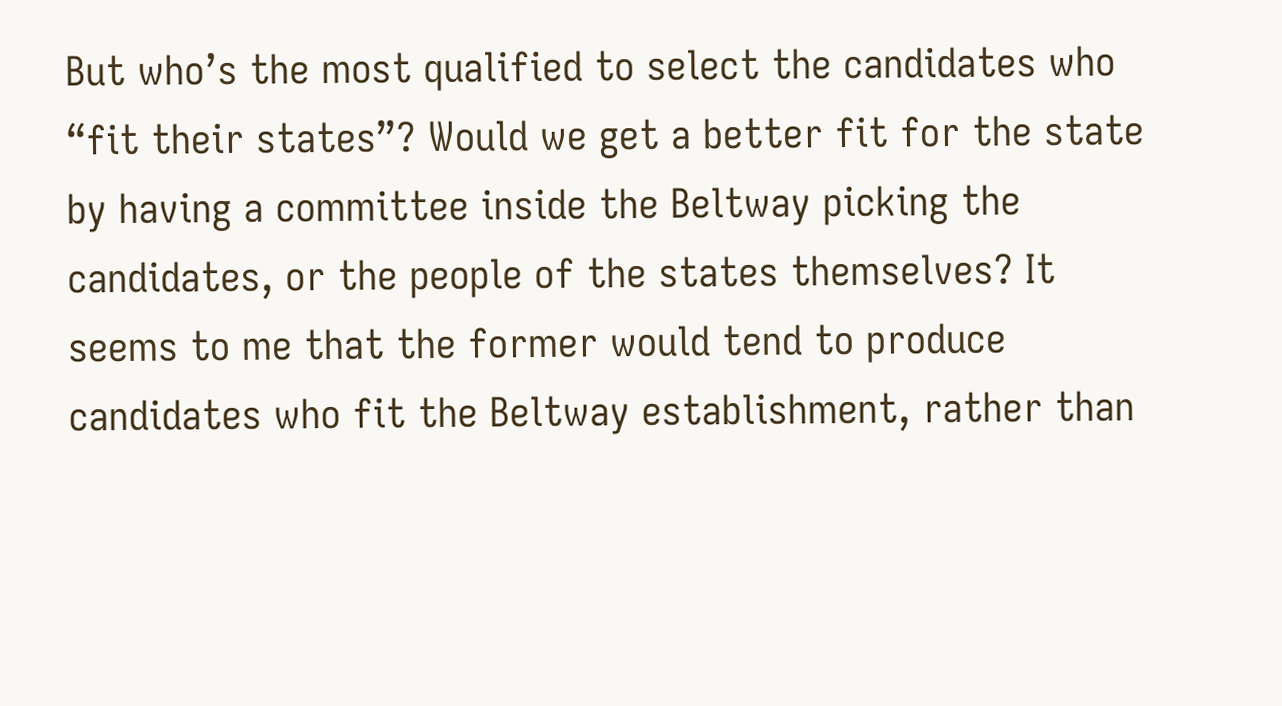But who’s the most qualified to select the candidates who “fit their states”? Would we get a better fit for the state by having a committee inside the Beltway picking the candidates, or the people of the states themselves? It seems to me that the former would tend to produce candidates who fit the Beltway establishment, rather than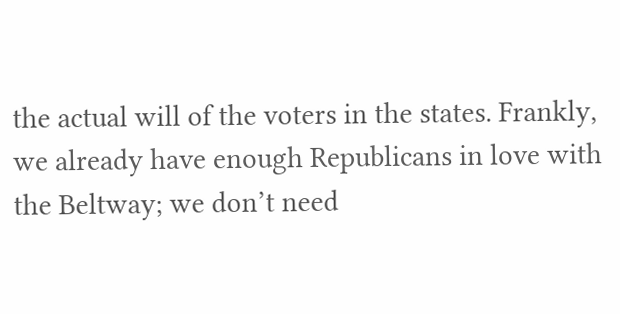the actual will of the voters in the states. Frankly, we already have enough Republicans in love with the Beltway; we don’t need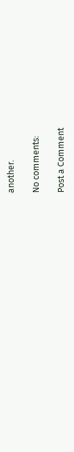another.

No comments:

Post a Comment